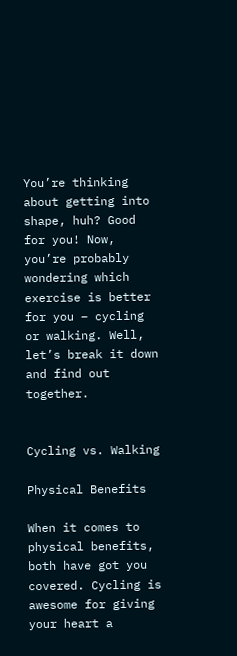You’re thinking about getting into shape, huh? Good for you! Now, you’re probably wondering which exercise is better for you – cycling or walking. Well, let’s break it down and find out together.


Cycling vs. Walking

Physical Benefits

When it comes to physical benefits, both have got you covered. Cycling is awesome for giving your heart a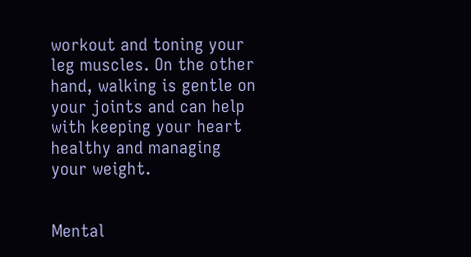workout and toning your leg muscles. On the other hand, walking is gentle on your joints and can help with keeping your heart healthy and managing your weight.


Mental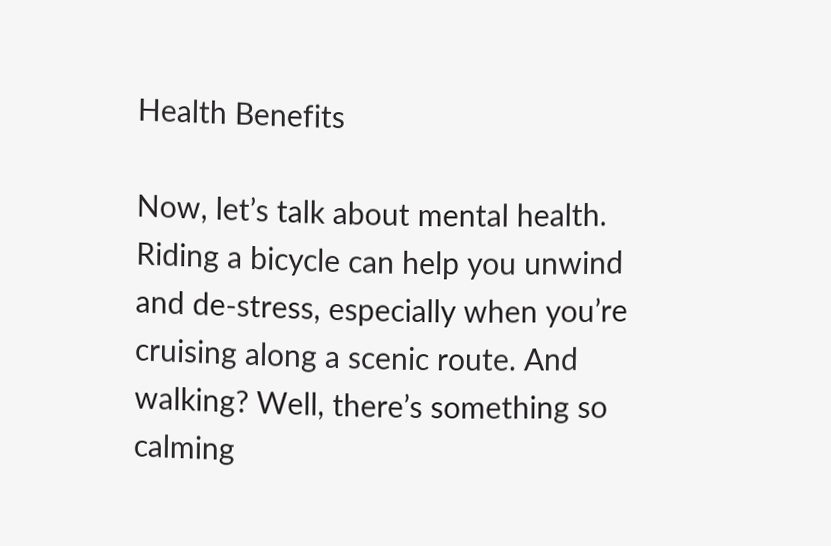Health Benefits

Now, let’s talk about mental health. Riding a bicycle can help you unwind and de-stress, especially when you’re cruising along a scenic route. And walking? Well, there’s something so calming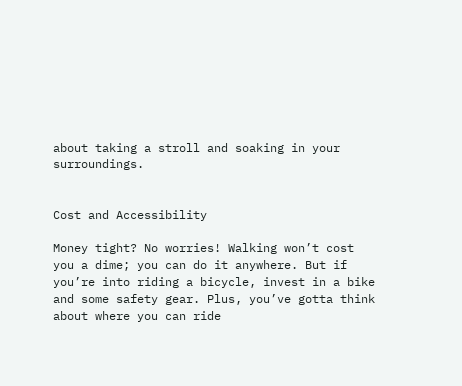about taking a stroll and soaking in your surroundings.


Cost and Accessibility

Money tight? No worries! Walking won’t cost you a dime; you can do it anywhere. But if you’re into riding a bicycle, invest in a bike and some safety gear. Plus, you’ve gotta think about where you can ride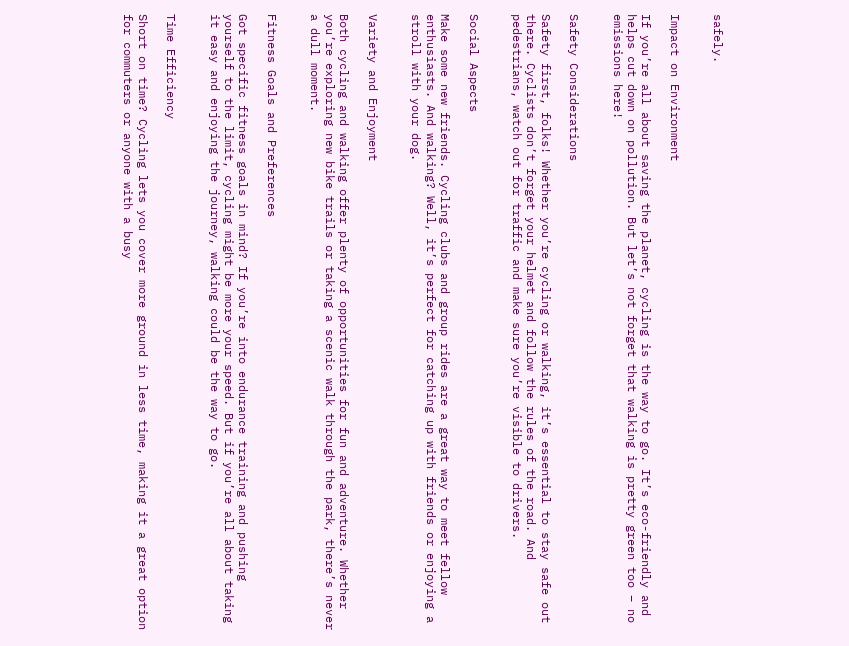safely.


Impact on Environment

If you’re all about saving the planet, cycling is the way to go. It’s eco-friendly and helps cut down on pollution. But let’s not forget that walking is pretty green too – no emissions here!


Safety Considerations

Safety first, folks! Whether you’re cycling or walking, it’s essential to stay safe out there. Cyclists don’t forget your helmet and follow the rules of the road. And pedestrians, watch out for traffic and make sure you’re visible to drivers.


Social Aspects

Make some new friends. Cycling clubs and group rides are a great way to meet fellow enthusiasts. And walking? Well, it’s perfect for catching up with friends or enjoying a stroll with your dog.


Variety and Enjoyment

Both cycling and walking offer plenty of opportunities for fun and adventure. Whether you’re exploring new bike trails or taking a scenic walk through the park, there’s never a dull moment.


Fitness Goals and Preferences

Got specific fitness goals in mind? If you’re into endurance training and pushing yourself to the limit, cycling might be more your speed. But if you’re all about taking it easy and enjoying the journey, walking could be the way to go.


Time Efficiency

Short on time? Cycling lets you cover more ground in less time, making it a great option for commuters or anyone with a busy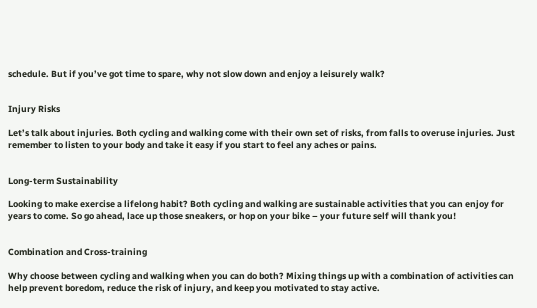schedule. But if you’ve got time to spare, why not slow down and enjoy a leisurely walk?


Injury Risks

Let’s talk about injuries. Both cycling and walking come with their own set of risks, from falls to overuse injuries. Just remember to listen to your body and take it easy if you start to feel any aches or pains.


Long-term Sustainability

Looking to make exercise a lifelong habit? Both cycling and walking are sustainable activities that you can enjoy for years to come. So go ahead, lace up those sneakers, or hop on your bike – your future self will thank you!


Combination and Cross-training

Why choose between cycling and walking when you can do both? Mixing things up with a combination of activities can help prevent boredom, reduce the risk of injury, and keep you motivated to stay active.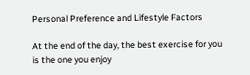Personal Preference and Lifestyle Factors

At the end of the day, the best exercise for you is the one you enjoy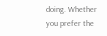doing. Whether you prefer the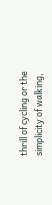thrill of cycling or the simplicity of walking,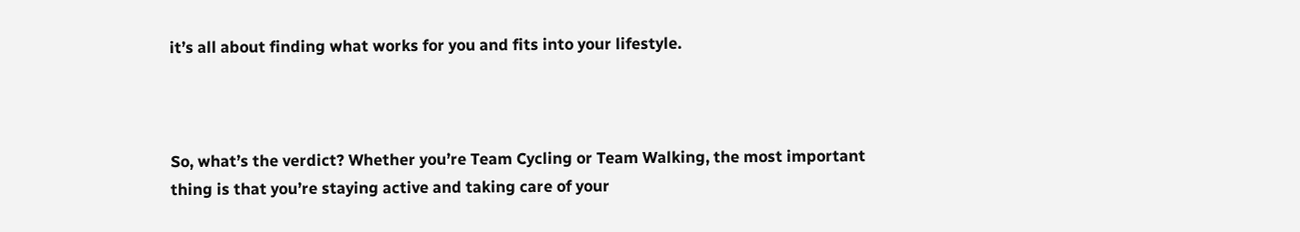it’s all about finding what works for you and fits into your lifestyle.



So, what’s the verdict? Whether you’re Team Cycling or Team Walking, the most important thing is that you’re staying active and taking care of your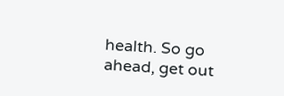health. So go ahead, get out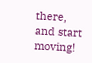there, and start moving!